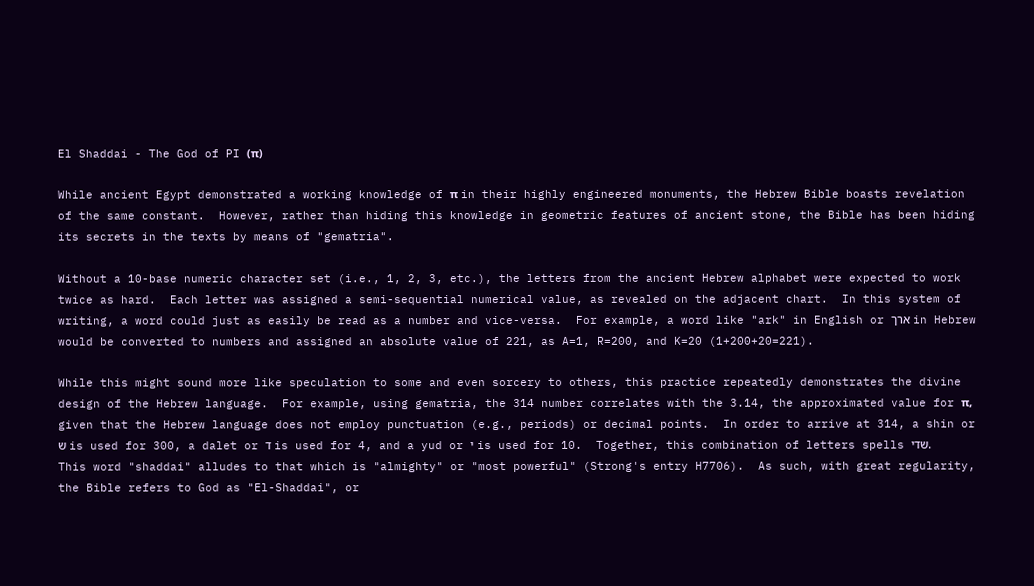El Shaddai - The God of PI (π)

While ancient Egypt demonstrated a working knowledge of π in their highly engineered monuments, the Hebrew Bible boasts revelation of the same constant.  However, rather than hiding this knowledge in geometric features of ancient stone, the Bible has been hiding its secrets in the texts by means of "gematria".

Without a 10-base numeric character set (i.e., 1, 2, 3, etc.), the letters from the ancient Hebrew alphabet were expected to work twice as hard.  Each letter was assigned a semi-sequential numerical value, as revealed on the adjacent chart.  In this system of writing, a word could just as easily be read as a number and vice-versa.  For example, a word like "ark" in English or ארך in Hebrew would be converted to numbers and assigned an absolute value of 221, as A=1, R=200, and K=20 (1+200+20=221).

While this might sound more like speculation to some and even sorcery to others, this practice repeatedly demonstrates the divine design of the Hebrew language.  For example, using gematria, the 314 number correlates with the 3.14, the approximated value for π, given that the Hebrew language does not employ punctuation (e.g., periods) or decimal points.  In order to arrive at 314, a shin or ש is used for 300, a dalet or ד is used for 4, and a yud or י is used for 10.  Together, this combination of letters spells שדי.  This word "shaddai" alludes to that which is "almighty" or "most powerful" (Strong's entry H7706).  As such, with great regularity, the Bible refers to God as "El-Shaddai", or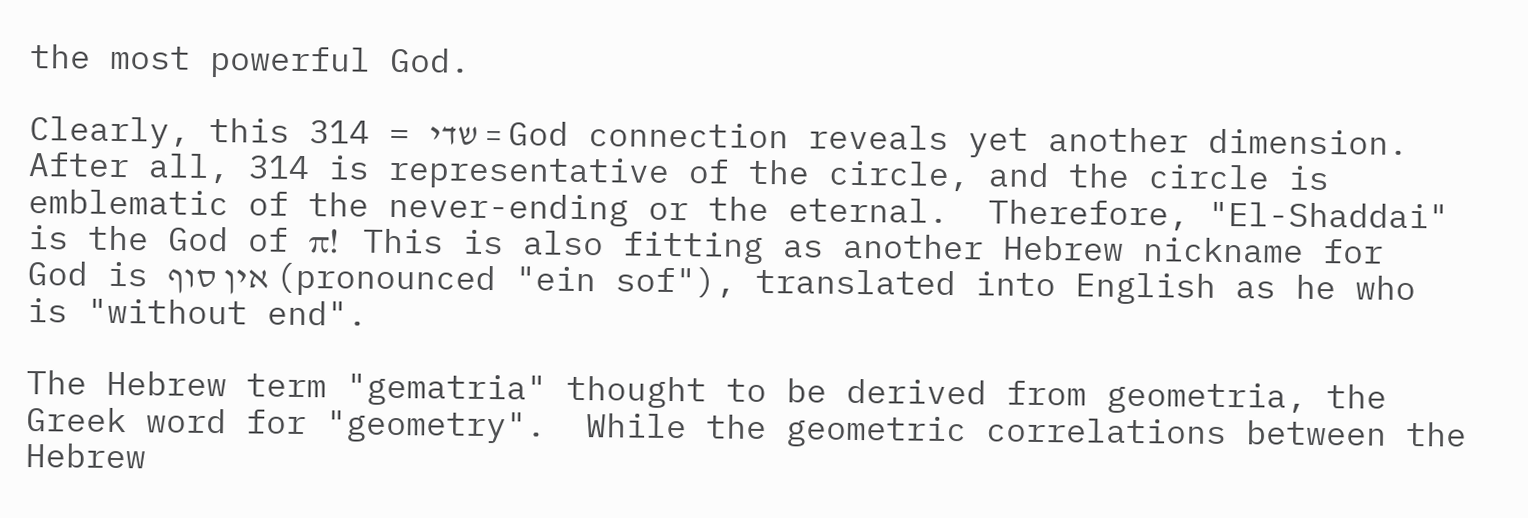the most powerful God.

Clearly, this 314 = שדי = God connection reveals yet another dimension. After all, 314 is representative of the circle, and the circle is emblematic of the never-ending or the eternal.  Therefore, "El-Shaddai" is the God of π!  This is also fitting as another Hebrew nickname for God is אין סוף (pronounced "ein sof"), translated into English as he who is "without end".

The Hebrew term "gematria" thought to be derived from geometria, the Greek word for "geometry".  While the geometric correlations between the Hebrew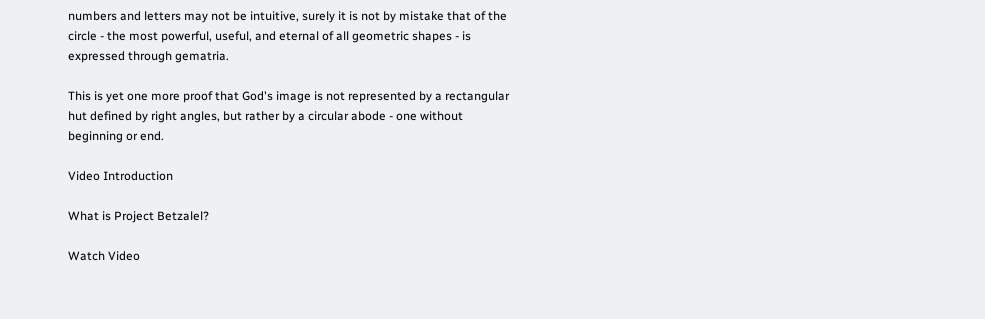numbers and letters may not be intuitive, surely it is not by mistake that of the circle - the most powerful, useful, and eternal of all geometric shapes - is expressed through gematria.

This is yet one more proof that God's image is not represented by a rectangular hut defined by right angles, but rather by a circular abode - one without beginning or end.

Video Introduction

What is Project Betzalel?

Watch Video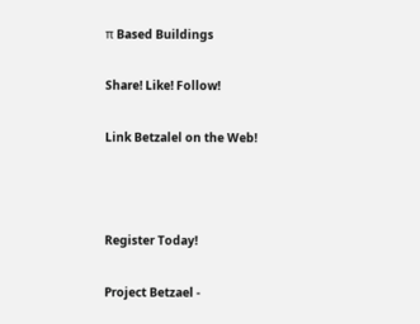π Based Buildings

Share! Like! Follow!

Link Betzalel on the Web!



Register Today!

Project Betzael -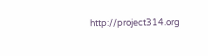http://project314.org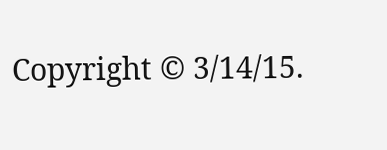Copyright © 3/14/15.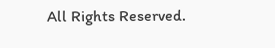All Rights Reserved.